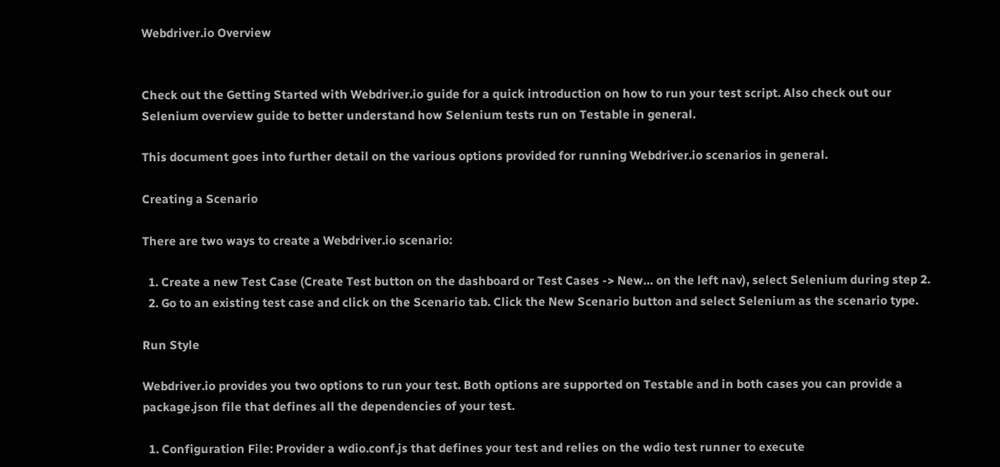Webdriver.io Overview


Check out the Getting Started with Webdriver.io guide for a quick introduction on how to run your test script. Also check out our Selenium overview guide to better understand how Selenium tests run on Testable in general.

This document goes into further detail on the various options provided for running Webdriver.io scenarios in general.

Creating a Scenario

There are two ways to create a Webdriver.io scenario:

  1. Create a new Test Case (Create Test button on the dashboard or Test Cases -> New… on the left nav), select Selenium during step 2.
  2. Go to an existing test case and click on the Scenario tab. Click the New Scenario button and select Selenium as the scenario type.

Run Style

Webdriver.io provides you two options to run your test. Both options are supported on Testable and in both cases you can provide a package.json file that defines all the dependencies of your test.

  1. Configuration File: Provider a wdio.conf.js that defines your test and relies on the wdio test runner to execute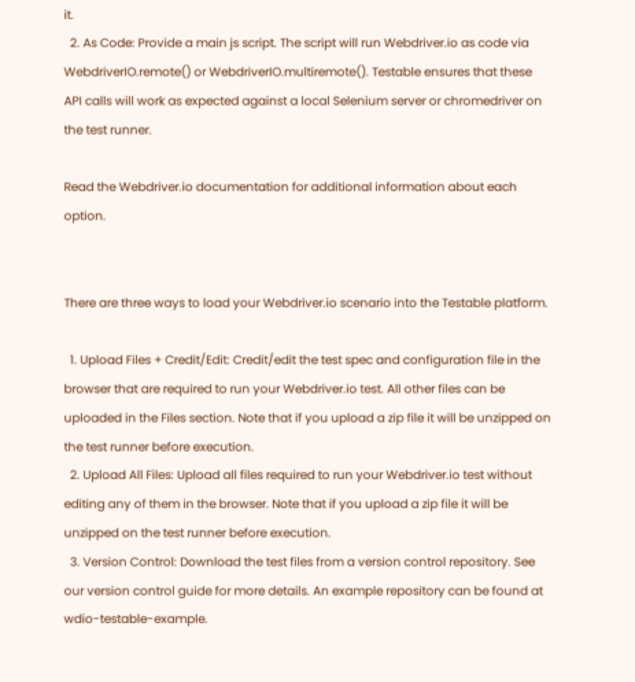it.
  2. As Code: Provide a main js script. The script will run Webdriver.io as code via WebdriverIO.remote() or WebdriverIO.multiremote(). Testable ensures that these API calls will work as expected against a local Selenium server or chromedriver on the test runner.

Read the Webdriver.io documentation for additional information about each option.


There are three ways to load your Webdriver.io scenario into the Testable platform.

  1. Upload Files + Credit/Edit: Credit/edit the test spec and configuration file in the browser that are required to run your Webdriver.io test. All other files can be uploaded in the Files section. Note that if you upload a zip file it will be unzipped on the test runner before execution.
  2. Upload All Files: Upload all files required to run your Webdriver.io test without editing any of them in the browser. Note that if you upload a zip file it will be unzipped on the test runner before execution.
  3. Version Control: Download the test files from a version control repository. See our version control guide for more details. An example repository can be found at wdio-testable-example.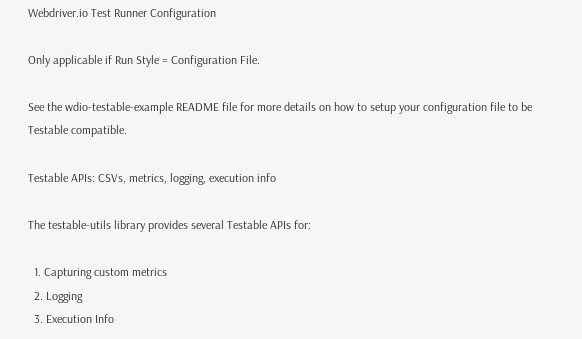Webdriver.io Test Runner Configuration

Only applicable if Run Style = Configuration File.

See the wdio-testable-example README file for more details on how to setup your configuration file to be Testable compatible.

Testable APIs: CSVs, metrics, logging, execution info

The testable-utils library provides several Testable APIs for:

  1. Capturing custom metrics
  2. Logging
  3. Execution Info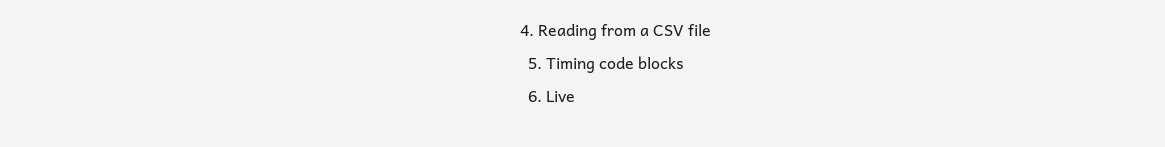4. Reading from a CSV file
  5. Timing code blocks
  6. Live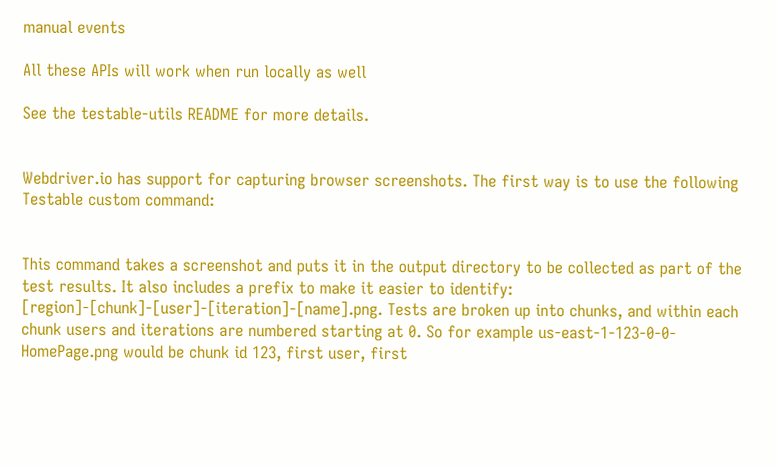manual events

All these APIs will work when run locally as well

See the testable-utils README for more details.


Webdriver.io has support for capturing browser screenshots. The first way is to use the following Testable custom command:


This command takes a screenshot and puts it in the output directory to be collected as part of the test results. It also includes a prefix to make it easier to identify: [region]-[chunk]-[user]-[iteration]-[name].png. Tests are broken up into chunks, and within each chunk users and iterations are numbered starting at 0. So for example us-east-1-123-0-0-HomePage.png would be chunk id 123, first user, first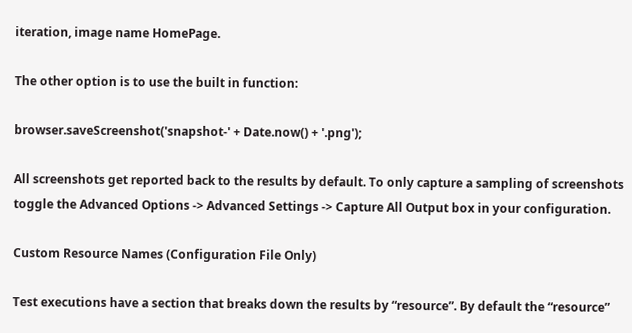iteration, image name HomePage.

The other option is to use the built in function:

browser.saveScreenshot('snapshot-' + Date.now() + '.png');

All screenshots get reported back to the results by default. To only capture a sampling of screenshots toggle the Advanced Options -> Advanced Settings -> Capture All Output box in your configuration.

Custom Resource Names (Configuration File Only)

Test executions have a section that breaks down the results by “resource”. By default the “resource”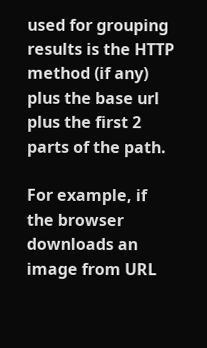used for grouping results is the HTTP method (if any) plus the base url plus the first 2 parts of the path.

For example, if the browser downloads an image from URL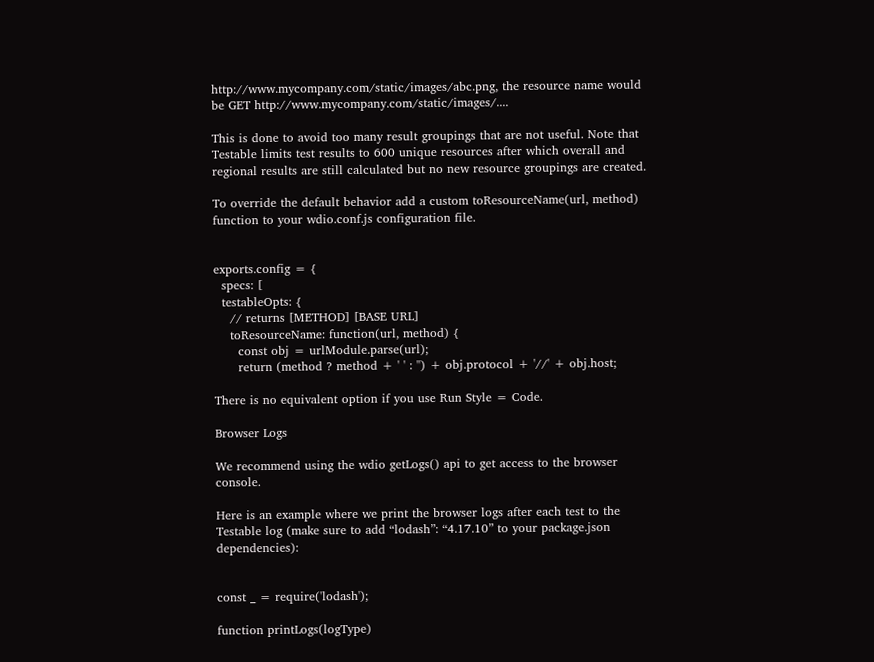http://www.mycompany.com/static/images/abc.png, the resource name would be GET http://www.mycompany.com/static/images/....

This is done to avoid too many result groupings that are not useful. Note that Testable limits test results to 600 unique resources after which overall and regional results are still calculated but no new resource groupings are created.

To override the default behavior add a custom toResourceName(url, method) function to your wdio.conf.js configuration file.


exports.config = {
  specs: [
  testableOpts: {
    // returns [METHOD] [BASE URL]
    toResourceName: function(url, method) {
      const obj = urlModule.parse(url);
      return (method ? method + ' ' : '') + obj.protocol + '//' + obj.host;

There is no equivalent option if you use Run Style = Code.

Browser Logs

We recommend using the wdio getLogs() api to get access to the browser console.

Here is an example where we print the browser logs after each test to the Testable log (make sure to add “lodash”: “4.17.10” to your package.json dependencies):


const _ = require('lodash');

function printLogs(logType)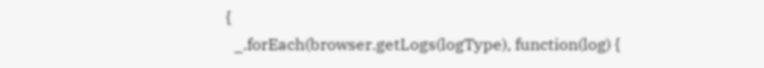{
  _.forEach(browser.getLogs(logType), function(log) {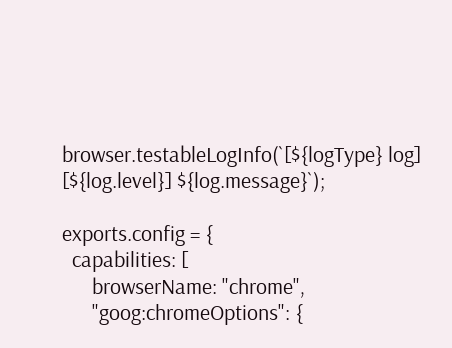browser.testableLogInfo(`[${logType} log] [${log.level}] ${log.message}`);

exports.config = {
  capabilities: [
      browserName: "chrome",
      "goog:chromeOptions": {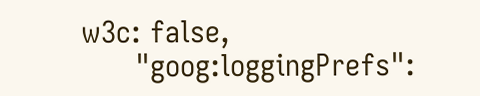w3c: false,
      "goog:loggingPrefs":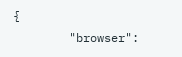{
        "browser":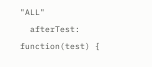"ALL"
  afterTest: function(test) {